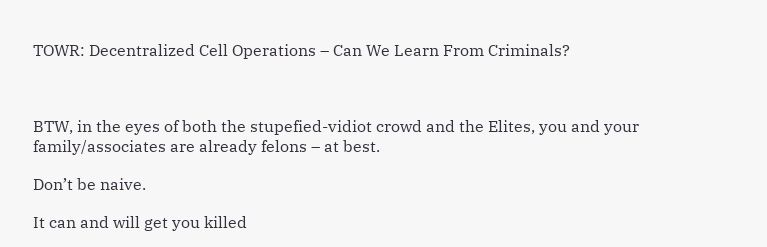TOWR: Decentralized Cell Operations – Can We Learn From Criminals?



BTW, in the eyes of both the stupefied-vidiot crowd and the Elites, you and your family/associates are already felons – at best.

Don’t be naive.

It can and will get you killed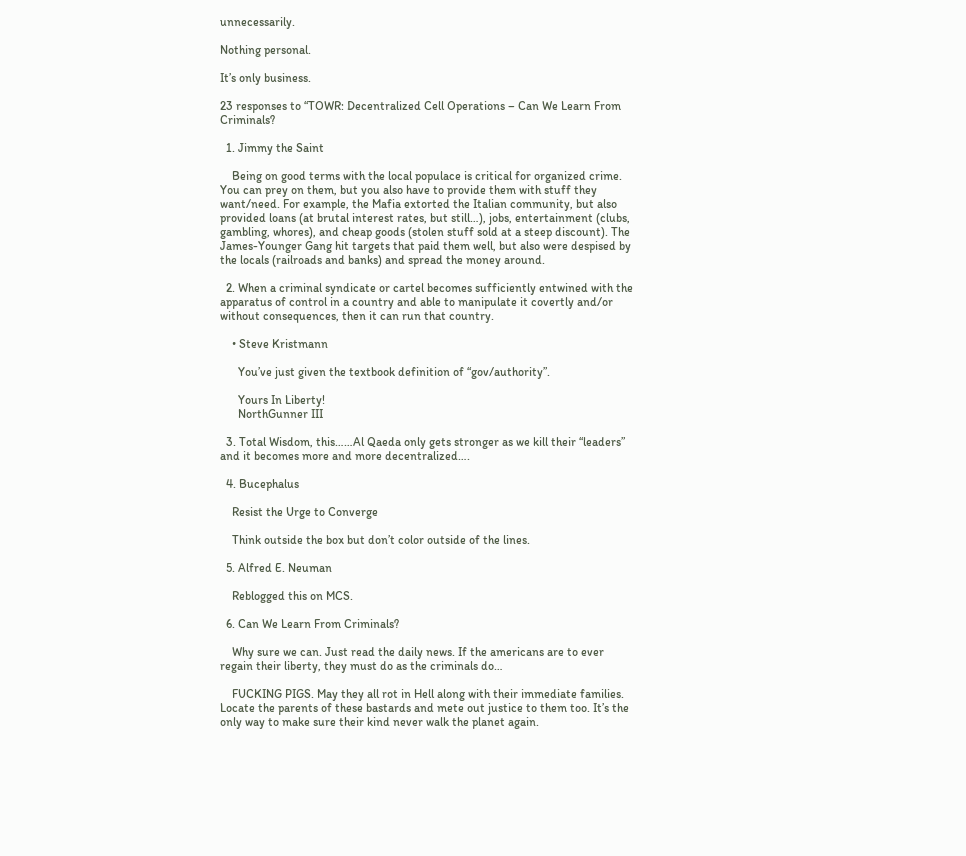unnecessarily.

Nothing personal.

It’s only business.

23 responses to “TOWR: Decentralized Cell Operations – Can We Learn From Criminals?

  1. Jimmy the Saint

    Being on good terms with the local populace is critical for organized crime. You can prey on them, but you also have to provide them with stuff they want/need. For example, the Mafia extorted the Italian community, but also provided loans (at brutal interest rates, but still…), jobs, entertainment (clubs, gambling, whores), and cheap goods (stolen stuff sold at a steep discount). The James-Younger Gang hit targets that paid them well, but also were despised by the locals (railroads and banks) and spread the money around.

  2. When a criminal syndicate or cartel becomes sufficiently entwined with the apparatus of control in a country and able to manipulate it covertly and/or without consequences, then it can run that country.

    • Steve Kristmann

      You’ve just given the textbook definition of “gov/authority”.

      Yours In Liberty!
      NorthGunner III

  3. Total Wisdom, this……Al Qaeda only gets stronger as we kill their “leaders” and it becomes more and more decentralized….

  4. Bucephalus

    Resist the Urge to Converge

    Think outside the box but don’t color outside of the lines.

  5. Alfred E. Neuman

    Reblogged this on MCS.

  6. Can We Learn From Criminals?

    Why sure we can. Just read the daily news. If the americans are to ever regain their liberty, they must do as the criminals do…

    FUCKING PIGS. May they all rot in Hell along with their immediate families. Locate the parents of these bastards and mete out justice to them too. It’s the only way to make sure their kind never walk the planet again.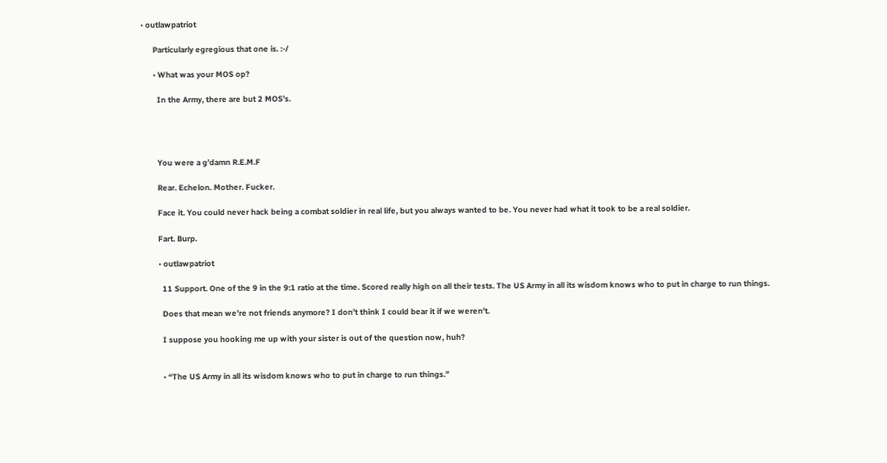• outlawpatriot

      Particularly egregious that one is. :-/

      • What was your MOS op?

        In the Army, there are but 2 MOS’s.




        You were a g’damn R.E.M.F

        Rear. Echelon. Mother. Fucker.

        Face it. You could never hack being a combat soldier in real life, but you always wanted to be. You never had what it took to be a real soldier.

        Fart. Burp.

        • outlawpatriot

          11 Support. One of the 9 in the 9:1 ratio at the time. Scored really high on all their tests. The US Army in all its wisdom knows who to put in charge to run things.

          Does that mean we’re not friends anymore? I don’t think I could bear it if we weren’t.

          I suppose you hooking me up with your sister is out of the question now, huh?


          • “The US Army in all its wisdom knows who to put in charge to run things.”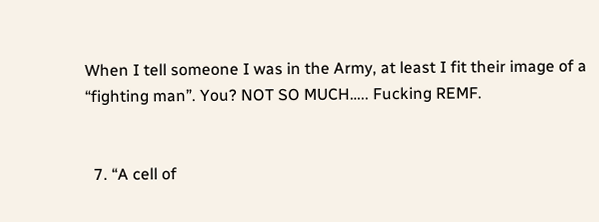When I tell someone I was in the Army, at least I fit their image of a “fighting man”. You? NOT SO MUCH….. Fucking REMF.


  7. “A cell of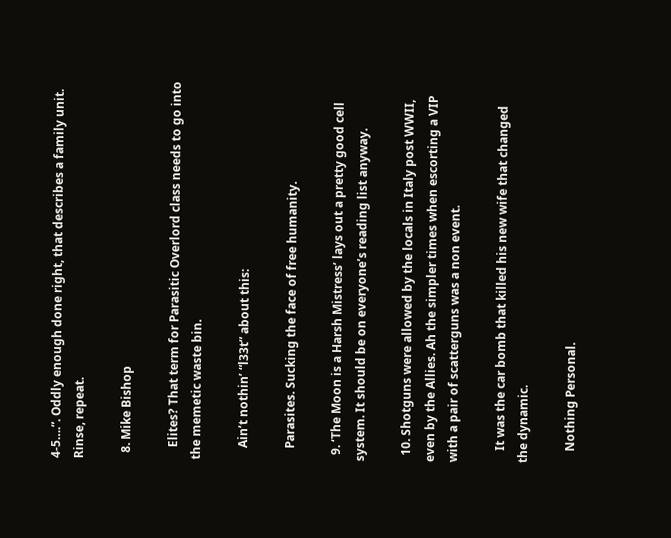4-5….”. Oddly enough done right, that describes a family unit. Rinse, repeat.

  8. Mike Bishop

    Elites? That term for Parasitic Overlord class needs to go into the memetic waste bin.

    Ain’t nothin’ “l33t” about this:

    Parasites. Sucking the face of free humanity.

  9. ‘The Moon is a Harsh Mistress’ lays out a pretty good cell system. It should be on everyone’s reading list anyway.

  10. Shotguns were allowed by the locals in Italy post WWII, even by the Allies. Ah the simpler times when escorting a VIP with a pair of scatterguns was a non event.

    It was the car bomb that killed his new wife that changed the dynamic.

    Nothing Personal.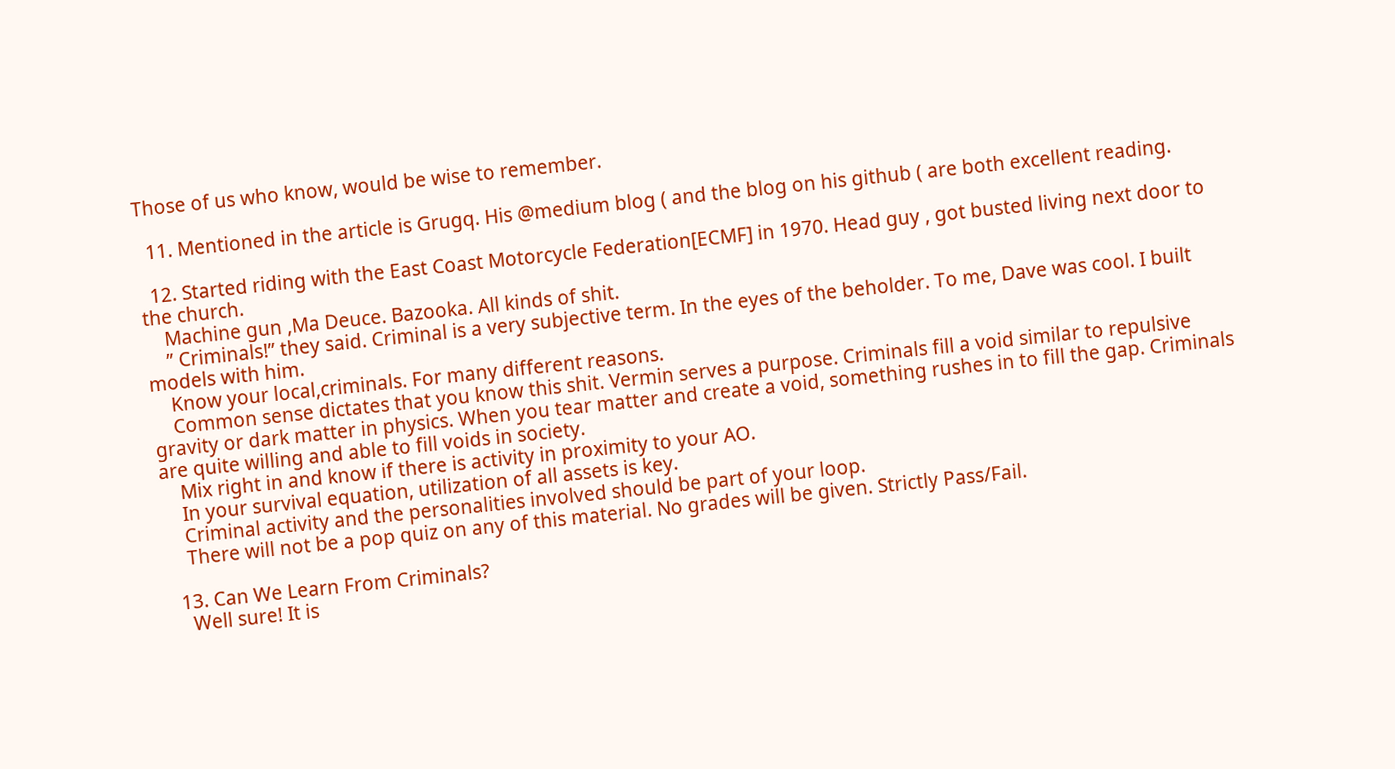Those of us who know, would be wise to remember.

  11. Mentioned in the article is Grugq. His @medium blog ( and the blog on his github ( are both excellent reading.

  12. Started riding with the East Coast Motorcycle Federation[ECMF] in 1970. Head guy , got busted living next door to the church.
    Machine gun ,Ma Deuce. Bazooka. All kinds of shit.
    ” Criminals!” they said. Criminal is a very subjective term. In the eyes of the beholder. To me, Dave was cool. I built models with him.
    Know your local,criminals. For many different reasons.
    Common sense dictates that you know this shit. Vermin serves a purpose. Criminals fill a void similar to repulsive gravity or dark matter in physics. When you tear matter and create a void, something rushes in to fill the gap. Criminals are quite willing and able to fill voids in society.
    Mix right in and know if there is activity in proximity to your AO.
    In your survival equation, utilization of all assets is key.
    Criminal activity and the personalities involved should be part of your loop.
    There will not be a pop quiz on any of this material. No grades will be given. Strictly Pass/Fail.

  13. Can We Learn From Criminals?
    Well sure! It is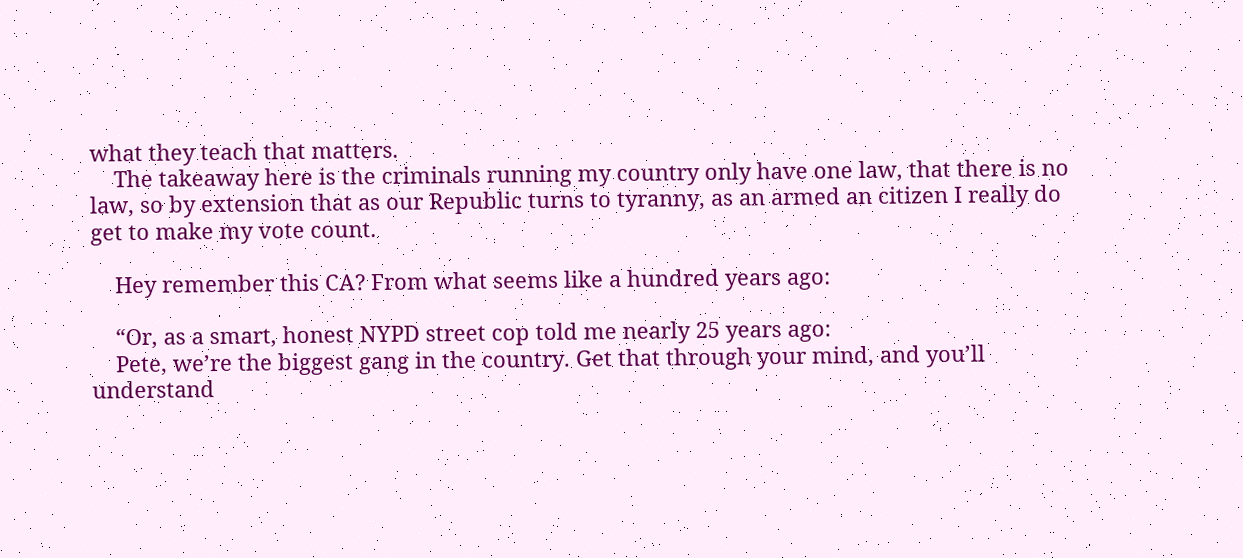what they teach that matters.
    The takeaway here is the criminals running my country only have one law, that there is no law, so by extension that as our Republic turns to tyranny, as an armed an citizen I really do get to make my vote count.

    Hey remember this CA? From what seems like a hundred years ago:

    “Or, as a smart, honest NYPD street cop told me nearly 25 years ago:
    Pete, we’re the biggest gang in the country. Get that through your mind, and you’ll understand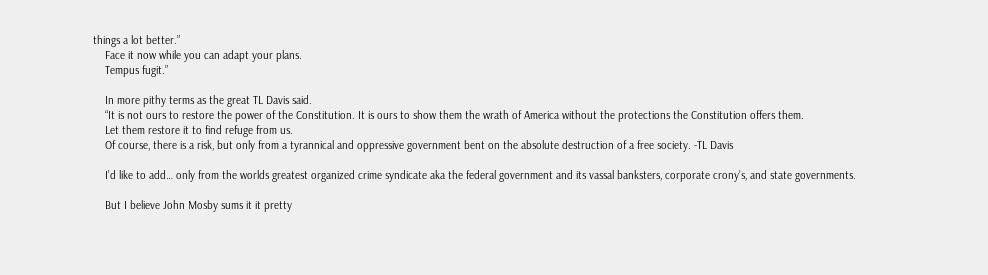things a lot better.”
    Face it now while you can adapt your plans.
    Tempus fugit.”

    In more pithy terms as the great TL Davis said.
    “It is not ours to restore the power of the Constitution. It is ours to show them the wrath of America without the protections the Constitution offers them.
    Let them restore it to find refuge from us.
    Of course, there is a risk, but only from a tyrannical and oppressive government bent on the absolute destruction of a free society. -TL Davis

    I’d like to add… only from the worlds greatest organized crime syndicate aka the federal government and its vassal banksters, corporate crony’s, and state governments.

    But I believe John Mosby sums it it pretty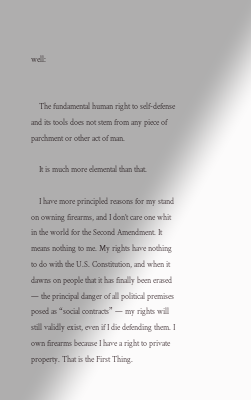well:


    The fundamental human right to self-defense and its tools does not stem from any piece of parchment or other act of man.

    It is much more elemental than that.

    I have more principled reasons for my stand on owning firearms, and I don’t care one whit in the world for the Second Amendment. It means nothing to me. My rights have nothing to do with the U.S. Constitution, and when it dawns on people that it has finally been erased — the principal danger of all political premises posed as “social contracts” — my rights will still validly exist, even if I die defending them. I own firearms because I have a right to private property. That is the First Thing.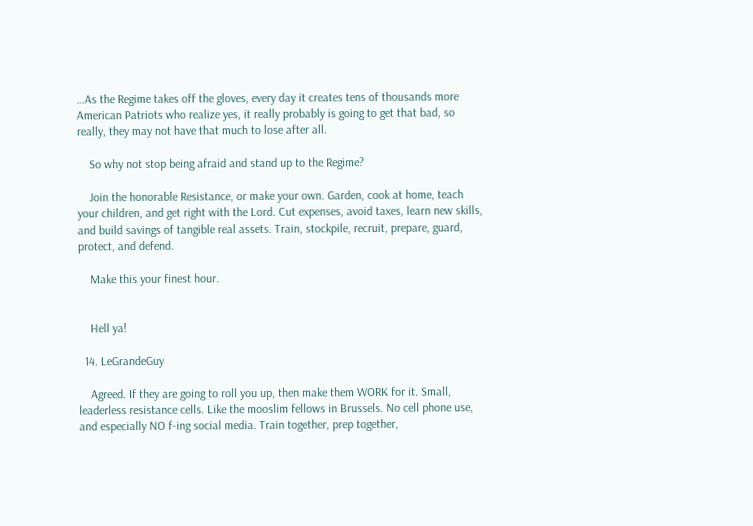…As the Regime takes off the gloves, every day it creates tens of thousands more American Patriots who realize yes, it really probably is going to get that bad, so really, they may not have that much to lose after all.

    So why not stop being afraid and stand up to the Regime?

    Join the honorable Resistance, or make your own. Garden, cook at home, teach your children, and get right with the Lord. Cut expenses, avoid taxes, learn new skills, and build savings of tangible real assets. Train, stockpile, recruit, prepare, guard, protect, and defend.

    Make this your finest hour.


    Hell ya!

  14. LeGrandeGuy

    Agreed. If they are going to roll you up, then make them WORK for it. Small, leaderless resistance cells. Like the mooslim fellows in Brussels. No cell phone use, and especially NO f-ing social media. Train together, prep together,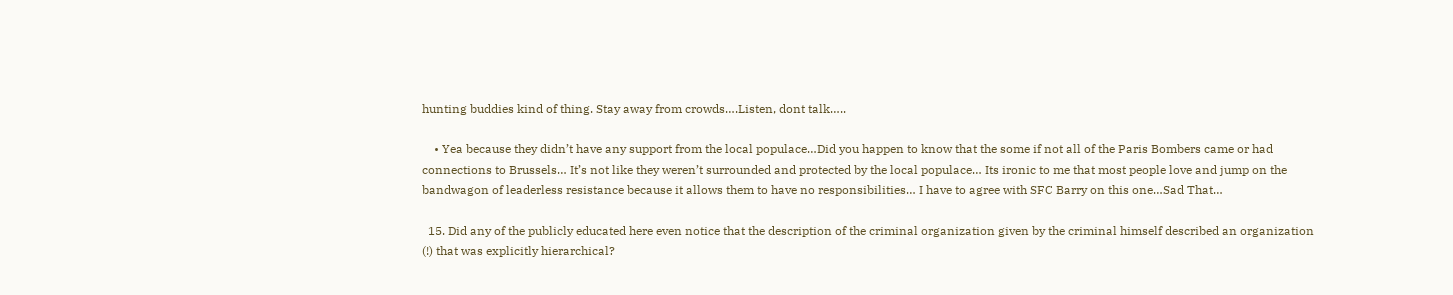hunting buddies kind of thing. Stay away from crowds….Listen, dont talk…..

    • Yea because they didn’t have any support from the local populace…Did you happen to know that the some if not all of the Paris Bombers came or had connections to Brussels… It’s not like they weren’t surrounded and protected by the local populace… Its ironic to me that most people love and jump on the bandwagon of leaderless resistance because it allows them to have no responsibilities… I have to agree with SFC Barry on this one…Sad That…

  15. Did any of the publicly educated here even notice that the description of the criminal organization given by the criminal himself described an organization (!) that was explicitly hierarchical?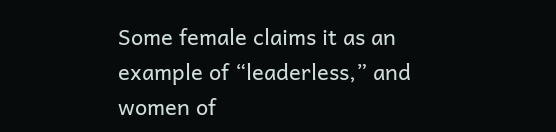Some female claims it as an example of “leaderless,” and women of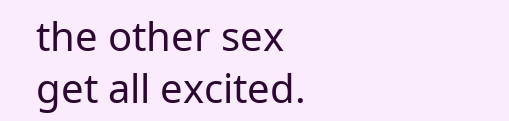the other sex get all excited.